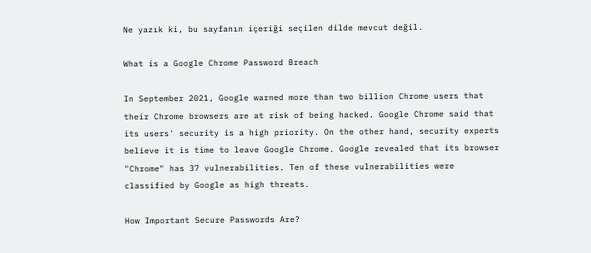Ne yazık ki, bu sayfanın içeriği seçilen dilde mevcut değil.

What is a Google Chrome Password Breach

In September 2021, Google warned more than two billion Chrome users that their Chrome browsers are at risk of being hacked. Google Chrome said that its users' security is a high priority. On the other hand, security experts believe it is time to leave Google Chrome. Google revealed that its browser "Chrome" has 37 vulnerabilities. Ten of these vulnerabilities were classified by Google as high threats.

How Important Secure Passwords Are?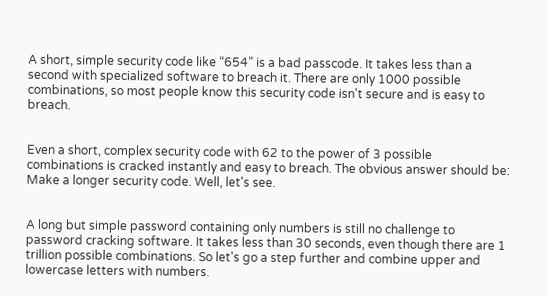A short, simple security code like “654” is a bad passcode. It takes less than a second with specialized software to breach it. There are only 1000 possible combinations, so most people know this security code isn't secure and is easy to breach.


Even a short, complex security code with 62 to the power of 3 possible combinations is cracked instantly and easy to breach. The obvious answer should be: Make a longer security code. Well, let's see.


A long but simple password containing only numbers is still no challenge to password cracking software. It takes less than 30 seconds, even though there are 1 trillion possible combinations. So let's go a step further and combine upper and lowercase letters with numbers.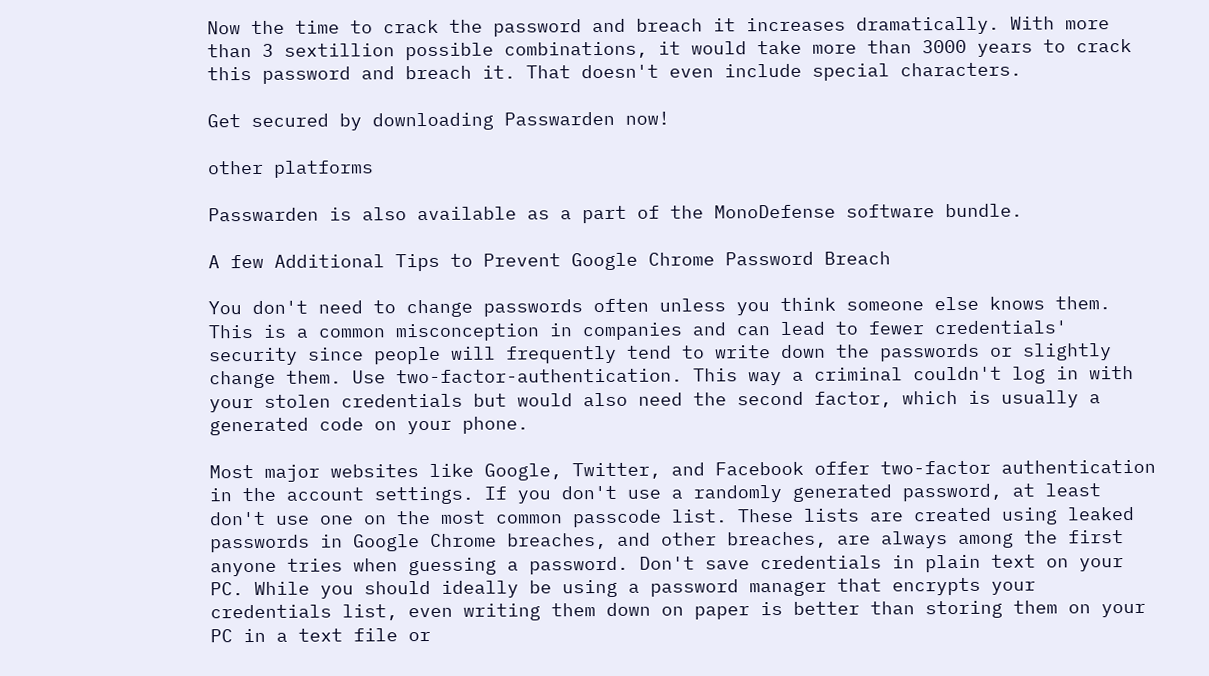Now the time to crack the password and breach it increases dramatically. With more than 3 sextillion possible combinations, it would take more than 3000 years to crack this password and breach it. That doesn't even include special characters.

Get secured by downloading Passwarden now!

other platforms

Passwarden is also available as a part of the MonoDefense software bundle.

A few Additional Tips to Prevent Google Chrome Password Breach

You don't need to change passwords often unless you think someone else knows them. This is a common misconception in companies and can lead to fewer credentials' security since people will frequently tend to write down the passwords or slightly change them. Use two-factor-authentication. This way a criminal couldn't log in with your stolen credentials but would also need the second factor, which is usually a generated code on your phone.

Most major websites like Google, Twitter, and Facebook offer two-factor authentication in the account settings. If you don't use a randomly generated password, at least don't use one on the most common passcode list. These lists are created using leaked passwords in Google Chrome breaches, and other breaches, are always among the first anyone tries when guessing a password. Don't save credentials in plain text on your PC. While you should ideally be using a password manager that encrypts your credentials list, even writing them down on paper is better than storing them on your PC in a text file or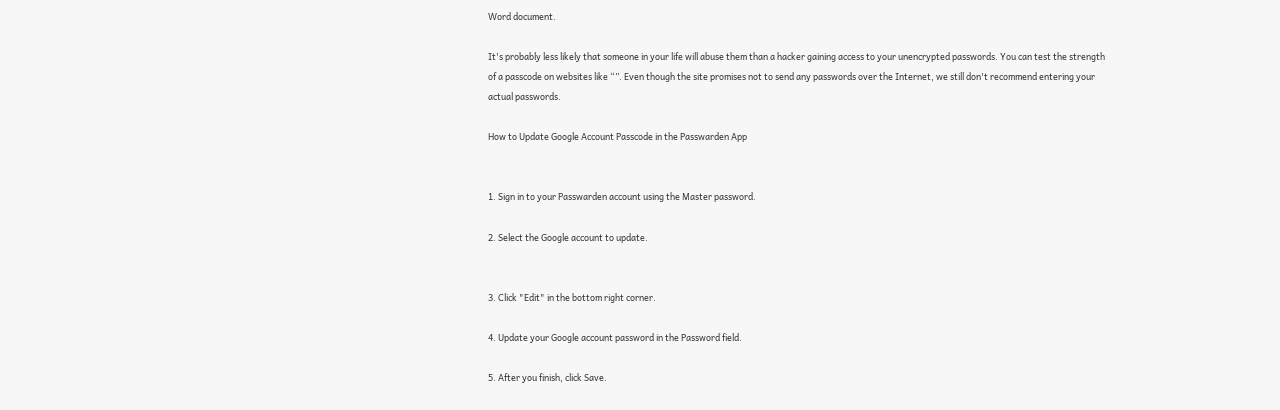Word document.

It's probably less likely that someone in your life will abuse them than a hacker gaining access to your unencrypted passwords. You can test the strength of a passcode on websites like “”. Even though the site promises not to send any passwords over the Internet, we still don't recommend entering your actual passwords.

How to Update Google Account Passcode in the Passwarden App


1. Sign in to your Passwarden account using the Master password.

2. Select the Google account to update.


3. Click "Edit" in the bottom right corner.

4. Update your Google account password in the Password field.

5. After you finish, click Save.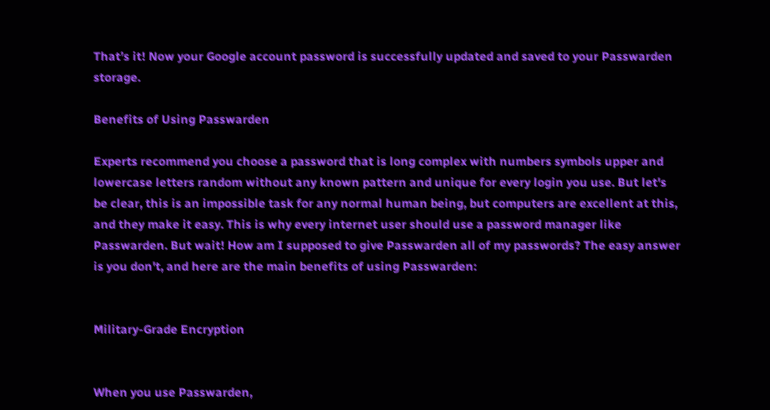That’s it! Now your Google account password is successfully updated and saved to your Passwarden storage.

Benefits of Using Passwarden

Experts recommend you choose a password that is long complex with numbers symbols upper and lowercase letters random without any known pattern and unique for every login you use. But let's be clear, this is an impossible task for any normal human being, but computers are excellent at this, and they make it easy. This is why every internet user should use a password manager like Passwarden. But wait! How am I supposed to give Passwarden all of my passwords? The easy answer is you don't, and here are the main benefits of using Passwarden:


Military-Grade Encryption


When you use Passwarden,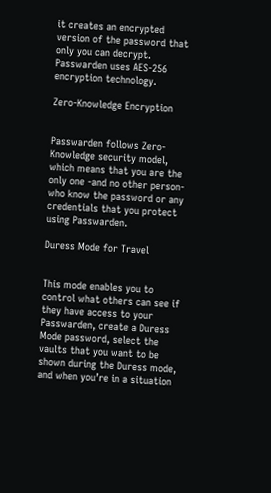it creates an encrypted version of the password that only you can decrypt. Passwarden uses AES-256 encryption technology.

Zero-Knowledge Encryption


Passwarden follows Zero-Knowledge security model, which means that you are the only one -and no other person- who know the password or any credentials that you protect using Passwarden.

Duress Mode for Travel


This mode enables you to control what others can see if they have access to your Passwarden, create a Duress Mode password, select the vaults that you want to be shown during the Duress mode, and when you’re in a situation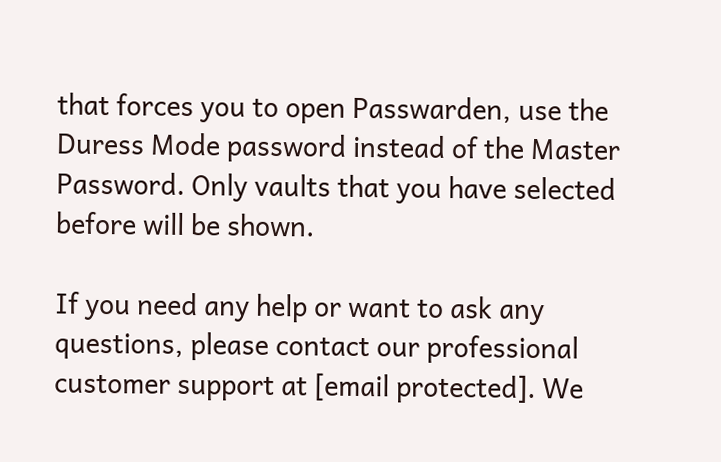that forces you to open Passwarden, use the Duress Mode password instead of the Master Password. Only vaults that you have selected before will be shown.

If you need any help or want to ask any questions, please contact our professional customer support at [email protected]. We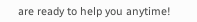are ready to help you anytime!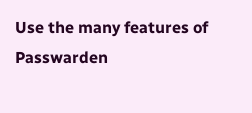Use the many features of Passwarden